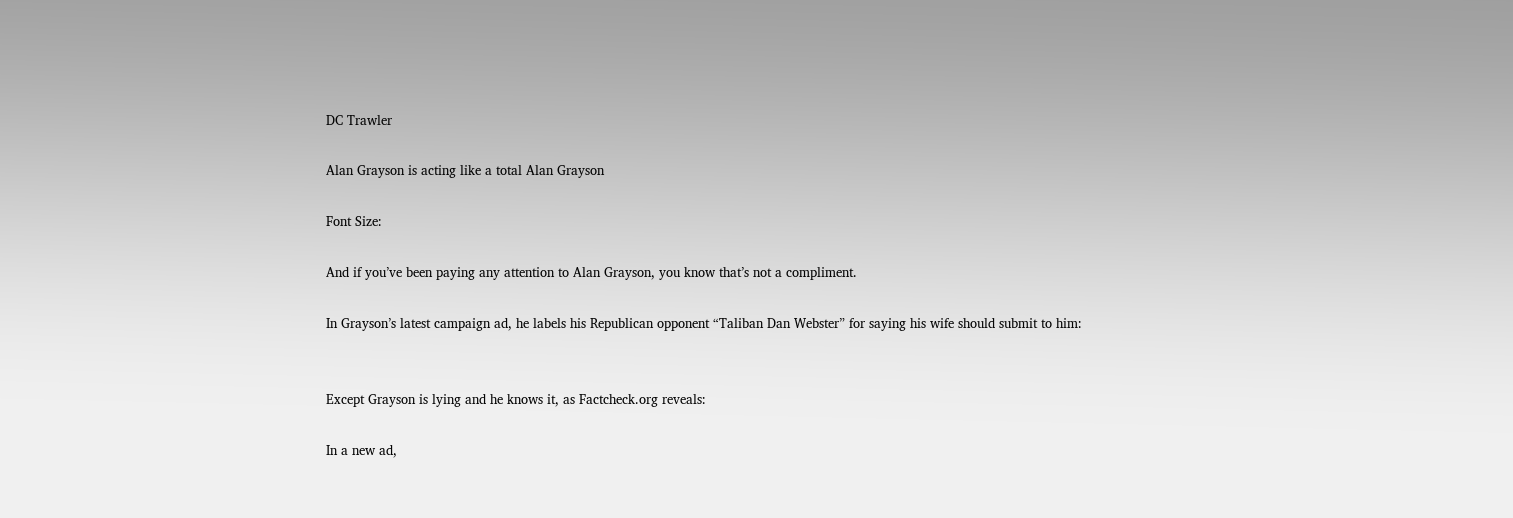DC Trawler

Alan Grayson is acting like a total Alan Grayson

Font Size:

And if you’ve been paying any attention to Alan Grayson, you know that’s not a compliment.

In Grayson’s latest campaign ad, he labels his Republican opponent “Taliban Dan Webster” for saying his wife should submit to him:


Except Grayson is lying and he knows it, as Factcheck.org reveals:

In a new ad,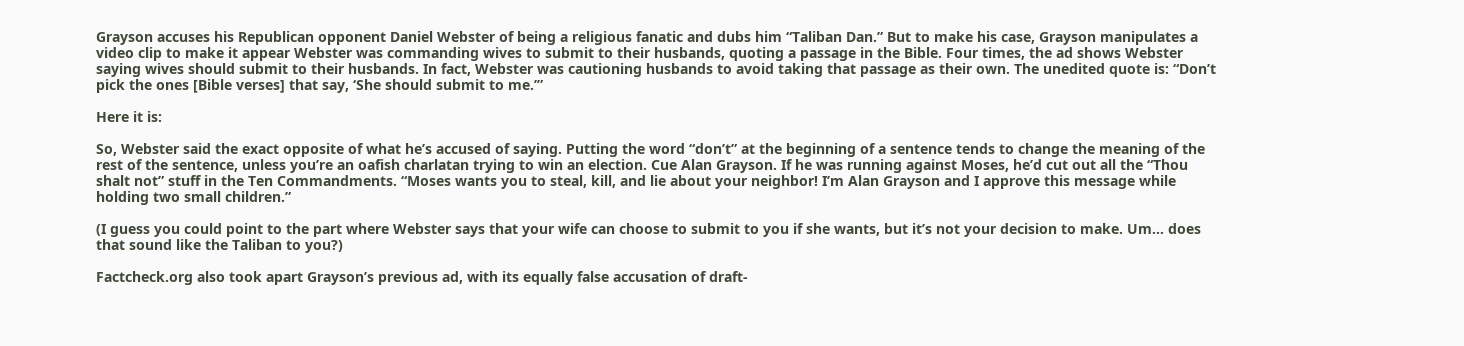Grayson accuses his Republican opponent Daniel Webster of being a religious fanatic and dubs him “Taliban Dan.” But to make his case, Grayson manipulates a video clip to make it appear Webster was commanding wives to submit to their husbands, quoting a passage in the Bible. Four times, the ad shows Webster saying wives should submit to their husbands. In fact, Webster was cautioning husbands to avoid taking that passage as their own. The unedited quote is: “Don’t pick the ones [Bible verses] that say, ‘She should submit to me.’”

Here it is:

So, Webster said the exact opposite of what he’s accused of saying. Putting the word “don’t” at the beginning of a sentence tends to change the meaning of the rest of the sentence, unless you’re an oafish charlatan trying to win an election. Cue Alan Grayson. If he was running against Moses, he’d cut out all the “Thou shalt not” stuff in the Ten Commandments. “Moses wants you to steal, kill, and lie about your neighbor! I’m Alan Grayson and I approve this message while holding two small children.”

(I guess you could point to the part where Webster says that your wife can choose to submit to you if she wants, but it’s not your decision to make. Um… does that sound like the Taliban to you?)

Factcheck.org also took apart Grayson’s previous ad, with its equally false accusation of draft-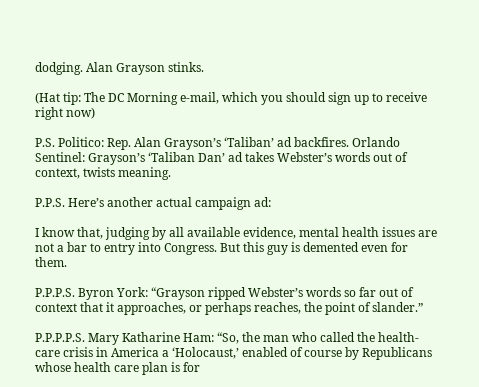dodging. Alan Grayson stinks.

(Hat tip: The DC Morning e-mail, which you should sign up to receive right now)

P.S. Politico: Rep. Alan Grayson’s ‘Taliban’ ad backfires. Orlando Sentinel: Grayson’s ‘Taliban Dan’ ad takes Webster’s words out of context, twists meaning.

P.P.S. Here’s another actual campaign ad:

I know that, judging by all available evidence, mental health issues are not a bar to entry into Congress. But this guy is demented even for them.

P.P.P.S. Byron York: “Grayson ripped Webster’s words so far out of context that it approaches, or perhaps reaches, the point of slander.”

P.P.P.P.S. Mary Katharine Ham: “So, the man who called the health-care crisis in America a ‘Holocaust,’ enabled of course by Republicans whose health care plan is for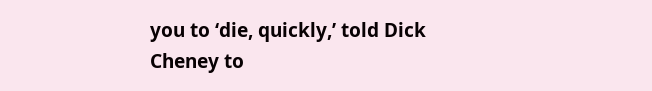you to ‘die, quickly,’ told Dick Cheney to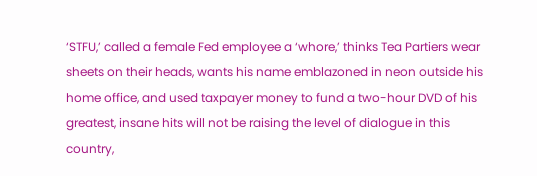‘STFU,’ called a female Fed employee a ‘whore,’ thinks Tea Partiers wear sheets on their heads, wants his name emblazoned in neon outside his home office, and used taxpayer money to fund a two-hour DVD of his greatest, insane hits will not be raising the level of dialogue in this country,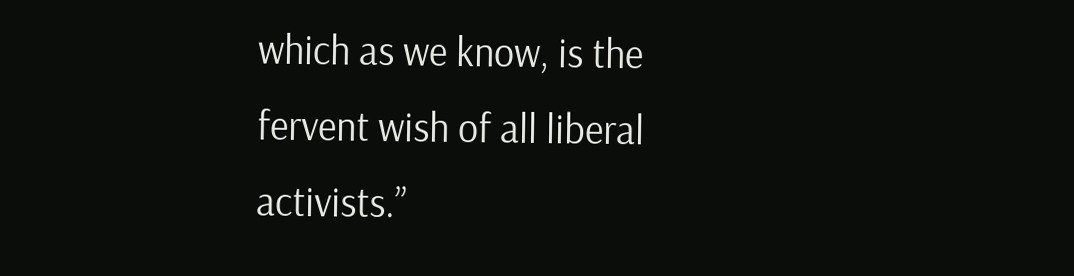which as we know, is the fervent wish of all liberal activists.”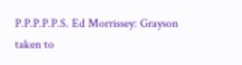P.P.P.P.P.S. Ed Morrissey: Grayson taken to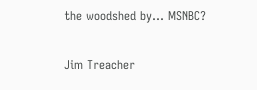the woodshed by… MSNBC?

Jim Treacher